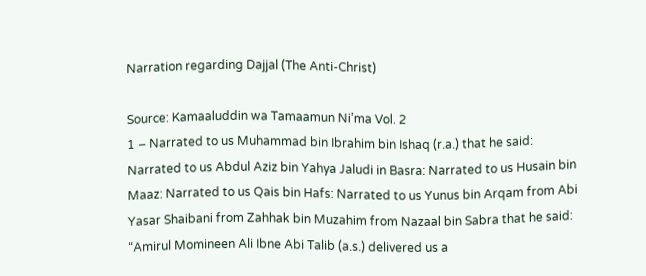Narration regarding Dajjal (The Anti-Christ)

Source: Kamaaluddin wa Tamaamun Ni’ma Vol. 2
1 – Narrated to us Muhammad bin Ibrahim bin Ishaq (r.a.) that he said: Narrated to us Abdul Aziz bin Yahya Jaludi in Basra: Narrated to us Husain bin Maaz: Narrated to us Qais bin Hafs: Narrated to us Yunus bin Arqam from Abi Yasar Shaibani from Zahhak bin Muzahim from Nazaal bin Sabra that he said:
“Amirul Momineen Ali Ibne Abi Talib (a.s.) delivered us a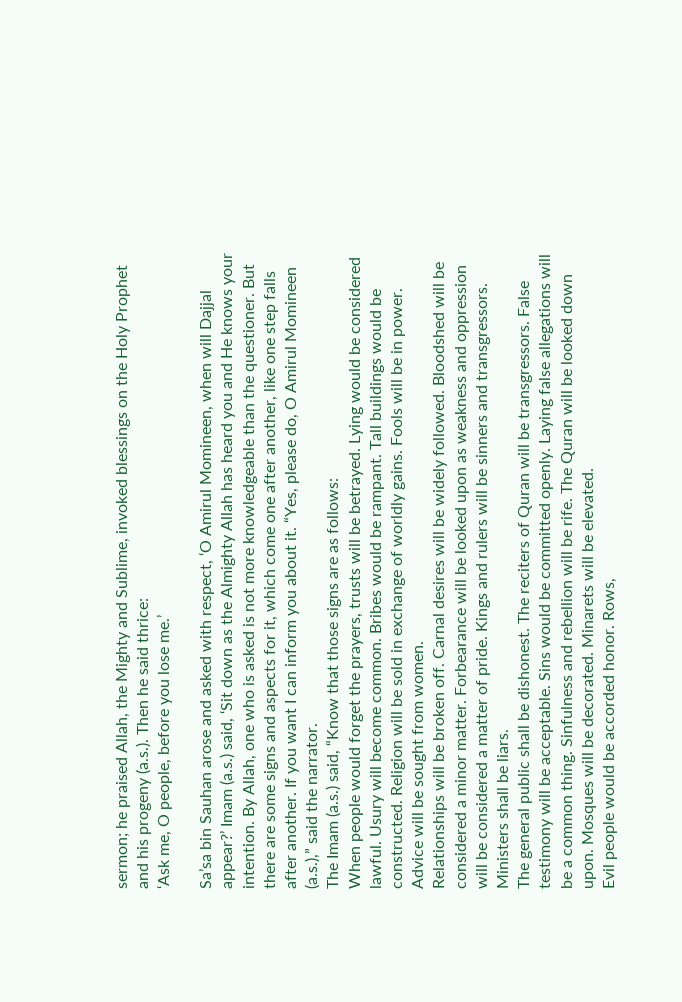sermon; he praised Allah, the Mighty and Sublime, invoked blessings on the Holy Prophet and his progeny (a.s.). Then he said thrice:
‘Ask me, O people, before you lose me.’

Sa’sa bin Sauhan arose and asked with respect, ‘O Amirul Momineen, when will Dajjal appear?’ Imam (a.s.) said, ‘Sit down as the Almighty Allah has heard you and He knows your intention. By Allah, one who is asked is not more knowledgeable than the questioner. But there are some signs and aspects for it, which come one after another, like one step falls after another. If you want I can inform you about it. “Yes, please do, O Amirul Momineen (a.s.),” said the narrator.
The Imam (a.s.) said, “Know that those signs are as follows:
When people would forget the prayers, trusts will be betrayed. Lying would be considered lawful. Usury will become common. Bribes would be rampant. Tall buildings would be constructed. Religion will be sold in exchange of worldly gains. Fools will be in power. Advice will be sought from women.
Relationships will be broken off. Carnal desires will be widely followed. Bloodshed will be considered a minor matter. Forbearance will be looked upon as weakness and oppression will be considered a matter of pride. Kings and rulers will be sinners and transgressors. Ministers shall be liars.
The general public shall be dishonest. The reciters of Quran will be transgressors. False testimony will be acceptable. Sins would be committed openly. Laying false allegations will be a common thing. Sinfulness and rebellion will be rife. The Quran will be looked down upon. Mosques will be decorated. Minarets will be elevated.
Evil people would be accorded honor. Rows,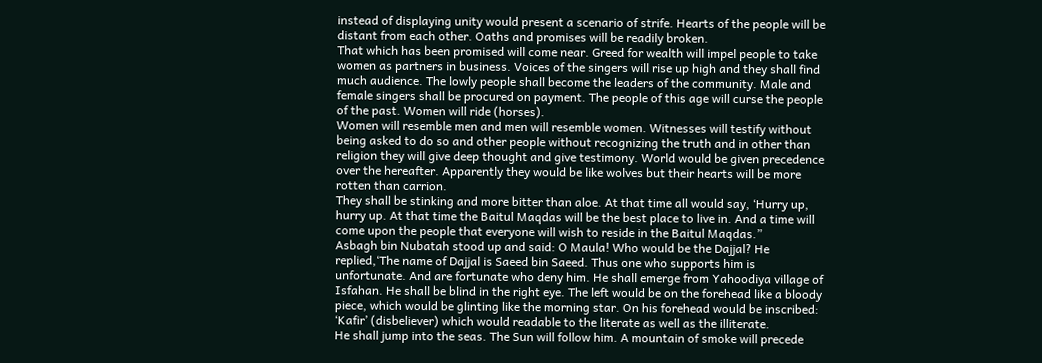instead of displaying unity would present a scenario of strife. Hearts of the people will be distant from each other. Oaths and promises will be readily broken.
That which has been promised will come near. Greed for wealth will impel people to take women as partners in business. Voices of the singers will rise up high and they shall find much audience. The lowly people shall become the leaders of the community. Male and female singers shall be procured on payment. The people of this age will curse the people of the past. Women will ride (horses).
Women will resemble men and men will resemble women. Witnesses will testify without being asked to do so and other people without recognizing the truth and in other than religion they will give deep thought and give testimony. World would be given precedence over the hereafter. Apparently they would be like wolves but their hearts will be more rotten than carrion.
They shall be stinking and more bitter than aloe. At that time all would say, ‘Hurry up, hurry up. At that time the Baitul Maqdas will be the best place to live in. And a time will come upon the people that everyone will wish to reside in the Baitul Maqdas.”
Asbagh bin Nubatah stood up and said: O Maula! Who would be the Dajjal? He replied,‘The name of Dajjal is Saeed bin Saeed. Thus one who supports him is unfortunate. And are fortunate who deny him. He shall emerge from Yahoodiya village of Isfahan. He shall be blind in the right eye. The left would be on the forehead like a bloody piece, which would be glinting like the morning star. On his forehead would be inscribed: ‘Kafir’ (disbeliever) which would readable to the literate as well as the illiterate.
He shall jump into the seas. The Sun will follow him. A mountain of smoke will precede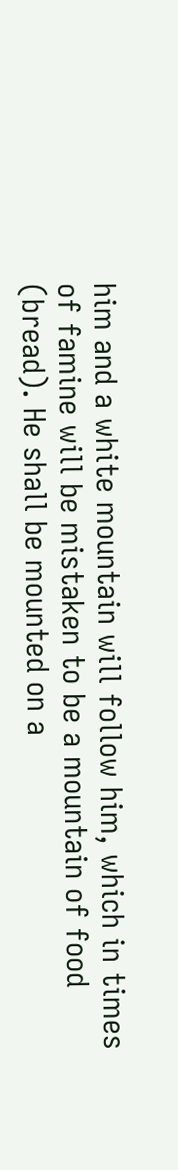him and a white mountain will follow him, which in times of famine will be mistaken to be a mountain of food (bread). He shall be mounted on a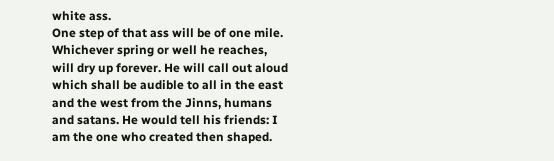white ass.
One step of that ass will be of one mile. Whichever spring or well he reaches, will dry up forever. He will call out aloud which shall be audible to all in the east and the west from the Jinns, humans and satans. He would tell his friends: I am the one who created then shaped.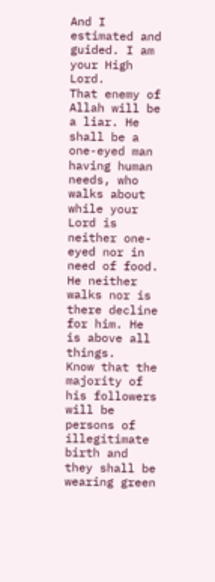And I estimated and guided. I am your High Lord.
That enemy of Allah will be a liar. He shall be a one-eyed man having human needs, who walks about while your Lord is neither one-eyed nor in need of food. He neither walks nor is there decline for him. He is above all things.
Know that the majority of his followers will be persons of illegitimate birth and they shall be wearing green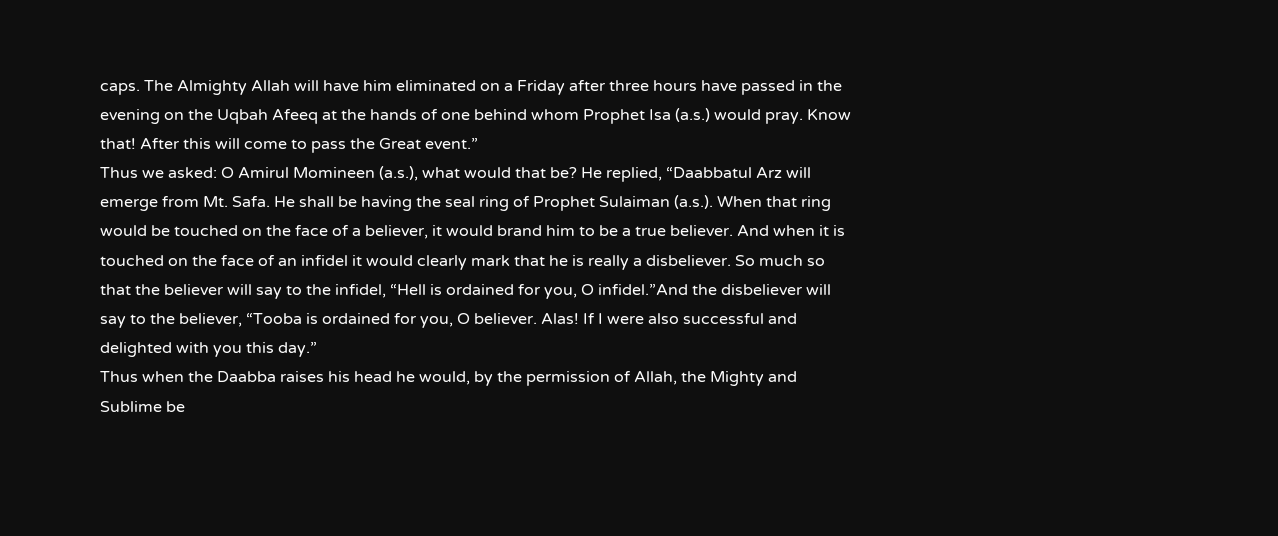caps. The Almighty Allah will have him eliminated on a Friday after three hours have passed in the evening on the Uqbah Afeeq at the hands of one behind whom Prophet Isa (a.s.) would pray. Know that! After this will come to pass the Great event.”
Thus we asked: O Amirul Momineen (a.s.), what would that be? He replied, “Daabbatul Arz will emerge from Mt. Safa. He shall be having the seal ring of Prophet Sulaiman (a.s.). When that ring would be touched on the face of a believer, it would brand him to be a true believer. And when it is touched on the face of an infidel it would clearly mark that he is really a disbeliever. So much so that the believer will say to the infidel, “Hell is ordained for you, O infidel.”And the disbeliever will say to the believer, “Tooba is ordained for you, O believer. Alas! If I were also successful and delighted with you this day.”
Thus when the Daabba raises his head he would, by the permission of Allah, the Mighty and Sublime be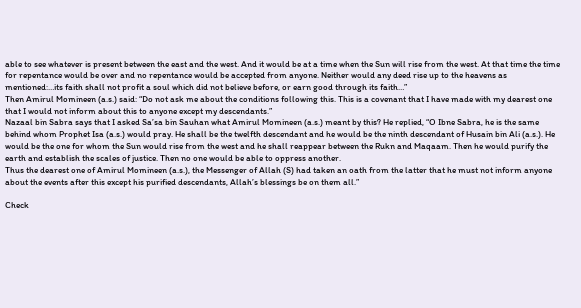able to see whatever is present between the east and the west. And it would be at a time when the Sun will rise from the west. At that time the time for repentance would be over and no repentance would be accepted from anyone. Neither would any deed rise up to the heavens as mentioned:…its faith shall not profit a soul which did not believe before, or earn good through its faith…”
Then Amirul Momineen (a.s.) said: “Do not ask me about the conditions following this. This is a covenant that I have made with my dearest one that I would not inform about this to anyone except my descendants.”
Nazaal bin Sabra says that I asked Sa’sa bin Sauhan what Amirul Momineen (a.s.) meant by this? He replied, “O Ibne Sabra, he is the same behind whom Prophet Isa (a.s.) would pray. He shall be the twelfth descendant and he would be the ninth descendant of Husain bin Ali (a.s.). He would be the one for whom the Sun would rise from the west and he shall reappear between the Rukn and Maqaam. Then he would purify the earth and establish the scales of justice. Then no one would be able to oppress another.
Thus the dearest one of Amirul Momineen (a.s.), the Messenger of Allah (S) had taken an oath from the latter that he must not inform anyone about the events after this except his purified descendants, Allah’s blessings be on them all.”

Check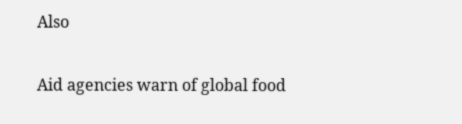Also

Aid agencies warn of global food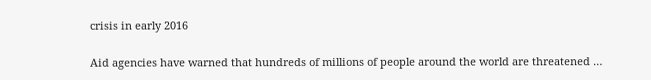crisis in early 2016

Aid agencies have warned that hundreds of millions of people around the world are threatened …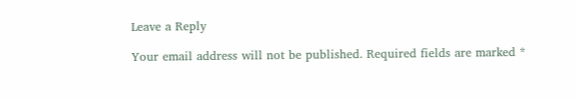Leave a Reply

Your email address will not be published. Required fields are marked *